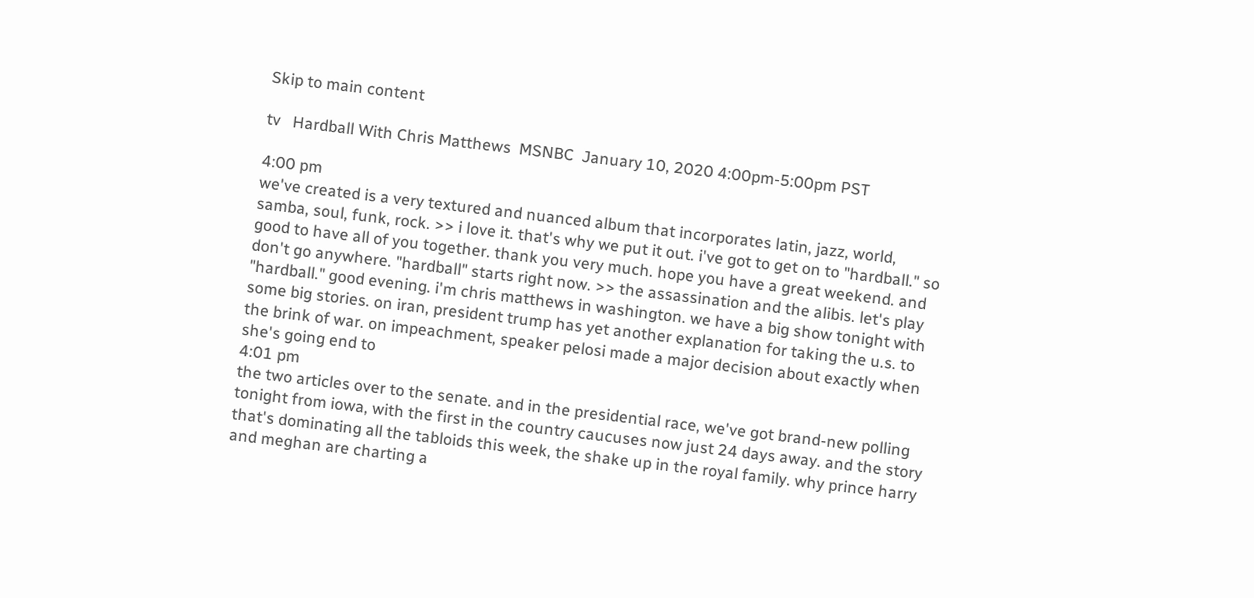Skip to main content

tv   Hardball With Chris Matthews  MSNBC  January 10, 2020 4:00pm-5:00pm PST

4:00 pm
we've created is a very textured and nuanced album that incorporates latin, jazz, world, samba, soul, funk, rock. >> i love it. that's why we put it out. i've got to get on to "hardball." so good to have all of you together. thank you very much. hope you have a great weekend. and don't go anywhere. "hardball" starts right now. >> the assassination and the alibis. let's play "hardball." good evening. i'm chris matthews in washington. we have a big show tonight with some big stories. on iran, president trump has yet another explanation for taking the u.s. to the brink of war. on impeachment, speaker pelosi made a major decision about exactly when she's going end to
4:01 pm
the two articles over to the senate. and in the presidential race, we've got brand-new polling tonight from iowa, with the first in the country caucuses now just 24 days away. and the story that's dominating all the tabloids this week, the shake up in the royal family. why prince harry and meghan are charting a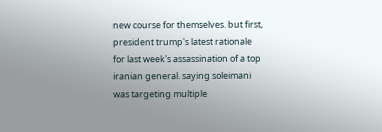new course for themselves. but first, president trump's latest rationale for last week's assassination of a top iranian general. saying soleimani was targeting multiple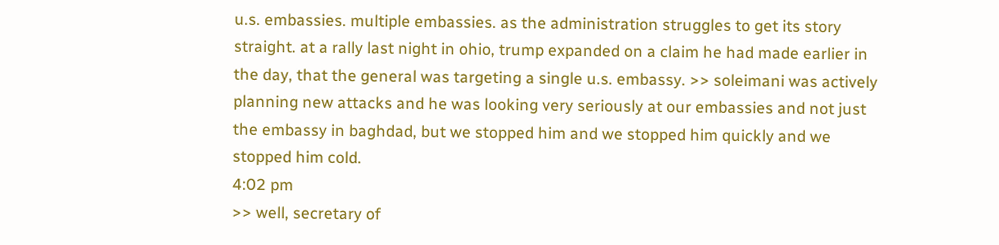u.s. embassies. multiple embassies. as the administration struggles to get its story straight. at a rally last night in ohio, trump expanded on a claim he had made earlier in the day, that the general was targeting a single u.s. embassy. >> soleimani was actively planning new attacks and he was looking very seriously at our embassies and not just the embassy in baghdad, but we stopped him and we stopped him quickly and we stopped him cold.
4:02 pm
>> well, secretary of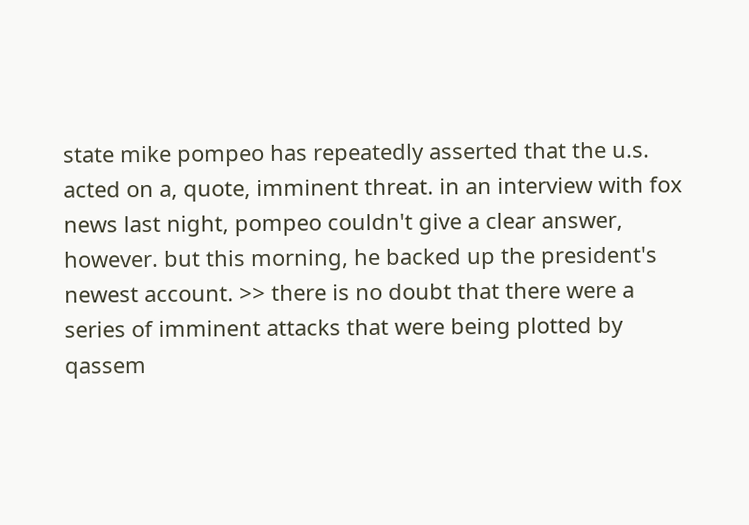state mike pompeo has repeatedly asserted that the u.s. acted on a, quote, imminent threat. in an interview with fox news last night, pompeo couldn't give a clear answer, however. but this morning, he backed up the president's newest account. >> there is no doubt that there were a series of imminent attacks that were being plotted by qassem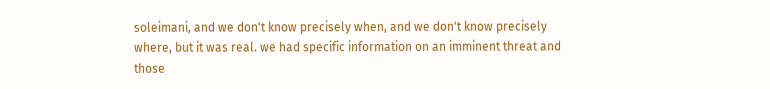soleimani, and we don't know precisely when, and we don't know precisely where, but it was real. we had specific information on an imminent threat and those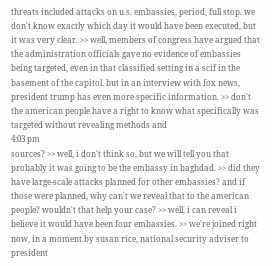threats included attacks on u.s. embassies, period, full stop. we don't know exactly which day it would have been executed, but it was very clear. >> well, members of congress have argued that the administration officials gave no evidence of embassies being targeted, even in that classified setting in a scif in the basement of the capitol. but in an interview with fox news, president trump has even more specific information. >> don't the american people have a right to know what specifically was targeted without revealing methods and
4:03 pm
sources? >> well, i don't think so, but we will tell you that probably it was going to be the embassy in baghdad. >> did they have large-scale attacks planned for other embassies? and if those were planned, why can't we reveal that to the american people? wouldn't that help your case? >> well, i can reveal i believe it would have been four embassies. >> we're joined right now, in a moment by susan rice, national security adviser to president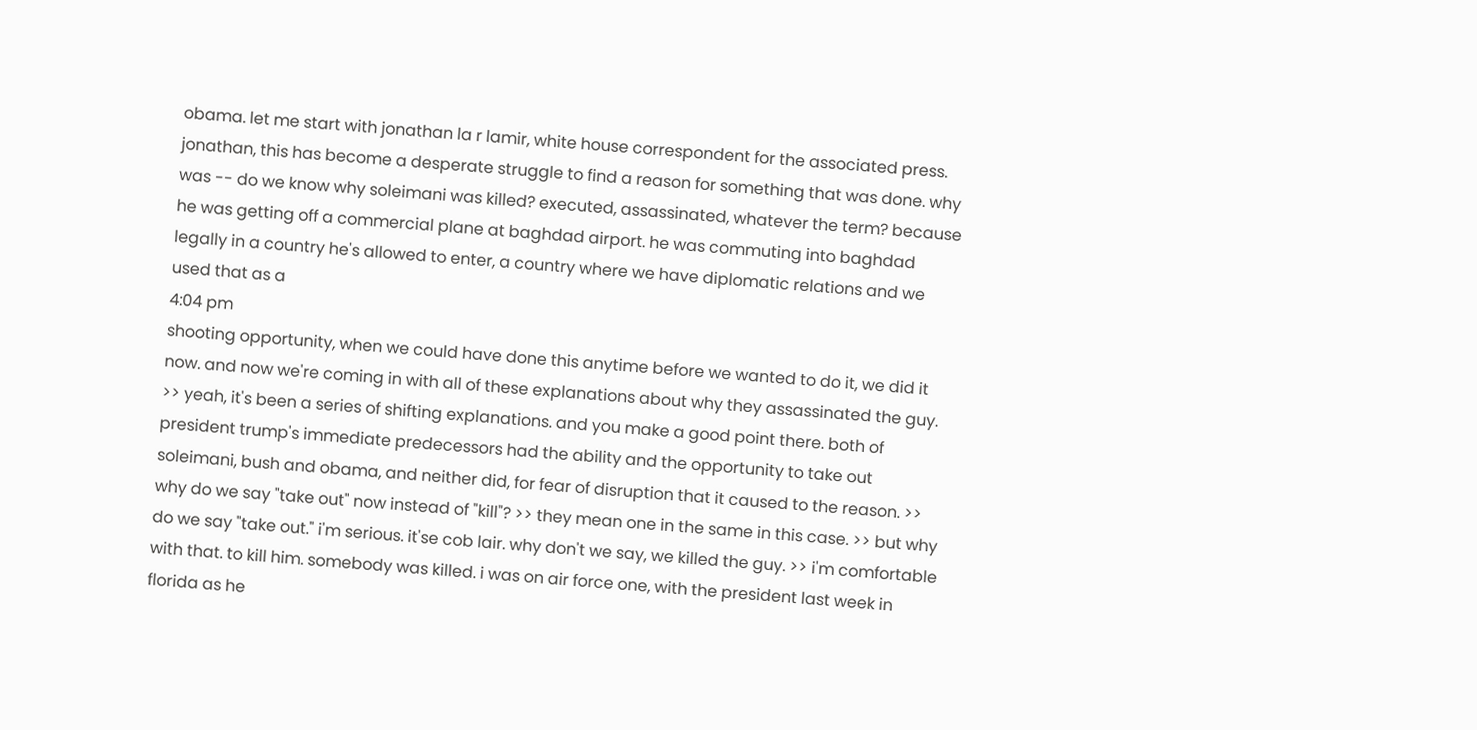obama. let me start with jonathan la r lamir, white house correspondent for the associated press. jonathan, this has become a desperate struggle to find a reason for something that was done. why was -- do we know why soleimani was killed? executed, assassinated, whatever the term? because he was getting off a commercial plane at baghdad airport. he was commuting into baghdad legally in a country he's allowed to enter, a country where we have diplomatic relations and we used that as a
4:04 pm
shooting opportunity, when we could have done this anytime before we wanted to do it, we did it now. and now we're coming in with all of these explanations about why they assassinated the guy. >> yeah, it's been a series of shifting explanations. and you make a good point there. both of president trump's immediate predecessors had the ability and the opportunity to take out soleimani, bush and obama, and neither did, for fear of disruption that it caused to the reason. >> why do we say "take out" now instead of "kill"? >> they mean one in the same in this case. >> but why do we say "take out." i'm serious. it'se cob lair. why don't we say, we killed the guy. >> i'm comfortable with that. to kill him. somebody was killed. i was on air force one, with the president last week in florida as he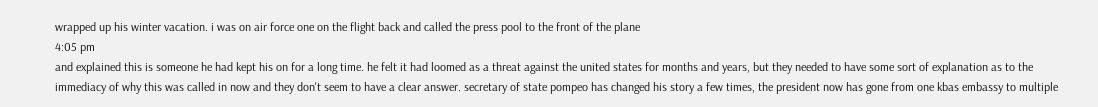wrapped up his winter vacation. i was on air force one on the flight back and called the press pool to the front of the plane
4:05 pm
and explained this is someone he had kept his on for a long time. he felt it had loomed as a threat against the united states for months and years, but they needed to have some sort of explanation as to the immediacy of why this was called in now and they don't seem to have a clear answer. secretary of state pompeo has changed his story a few times, the president now has gone from one kbas embassy to multiple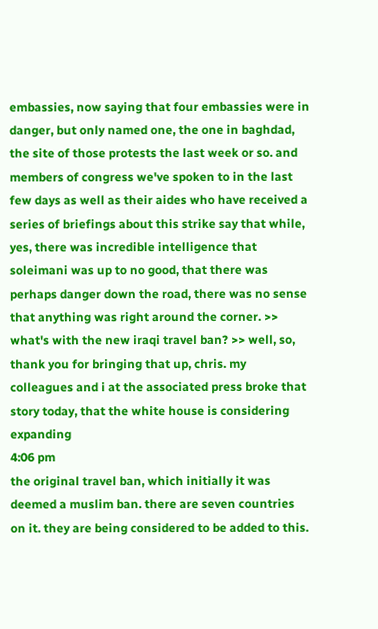embassies, now saying that four embassies were in danger, but only named one, the one in baghdad, the site of those protests the last week or so. and members of congress we've spoken to in the last few days as well as their aides who have received a series of briefings about this strike say that while, yes, there was incredible intelligence that soleimani was up to no good, that there was perhaps danger down the road, there was no sense that anything was right around the corner. >> what's with the new iraqi travel ban? >> well, so, thank you for bringing that up, chris. my colleagues and i at the associated press broke that story today, that the white house is considering expanding
4:06 pm
the original travel ban, which initially it was deemed a muslim ban. there are seven countries on it. they are being considered to be added to this.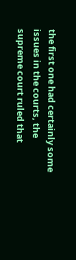the first one had certainly some issues in the courts, the supreme court ruled that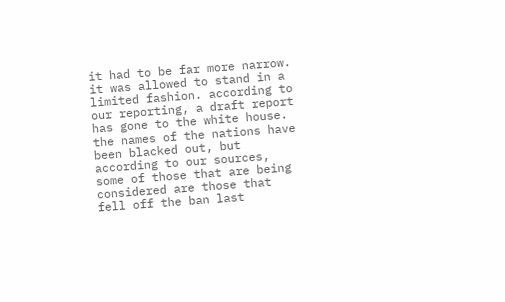it had to be far more narrow. it was allowed to stand in a limited fashion. according to our reporting, a draft report has gone to the white house. the names of the nations have been blacked out, but according to our sources, some of those that are being considered are those that fell off the ban last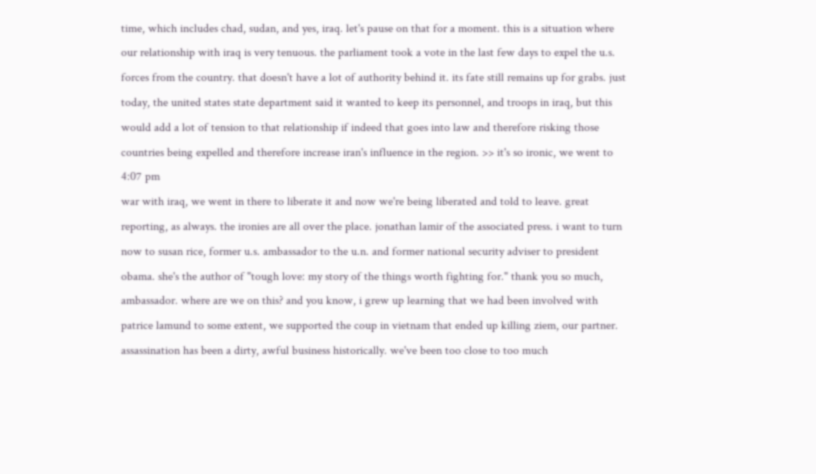time, which includes chad, sudan, and yes, iraq. let's pause on that for a moment. this is a situation where our relationship with iraq is very tenuous. the parliament took a vote in the last few days to expel the u.s. forces from the country. that doesn't have a lot of authority behind it. its fate still remains up for grabs. just today, the united states state department said it wanted to keep its personnel, and troops in iraq, but this would add a lot of tension to that relationship if indeed that goes into law and therefore risking those countries being expelled and therefore increase iran's influence in the region. >> it's so ironic, we went to
4:07 pm
war with iraq, we went in there to liberate it and now we're being liberated and told to leave. great reporting, as always. the ironies are all over the place. jonathan lamir of the associated press. i want to turn now to susan rice, former u.s. ambassador to the u.n. and former national security adviser to president obama. she's the author of "tough love: my story of the things worth fighting for." thank you so much, ambassador. where are we on this? and you know, i grew up learning that we had been involved with patrice lamund to some extent, we supported the coup in vietnam that ended up killing ziem, our partner. assassination has been a dirty, awful business historically. we've been too close to too much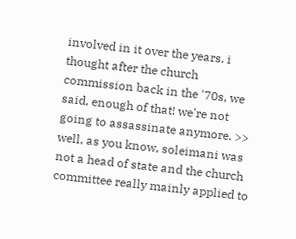involved in it over the years. i thought after the church commission back in the '70s, we said, enough of that! we're not going to assassinate anymore. >> well, as you know, soleimani was not a head of state and the church committee really mainly applied to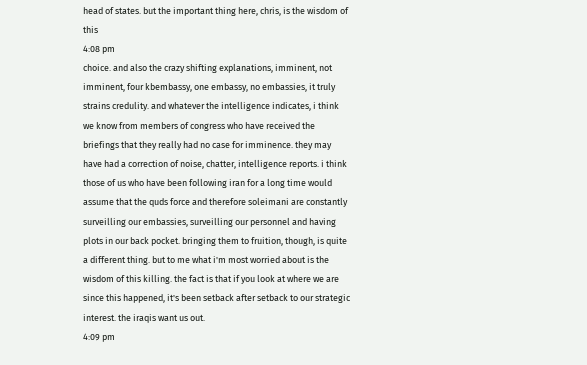head of states. but the important thing here, chris, is the wisdom of this
4:08 pm
choice. and also the crazy shifting explanations, imminent, not imminent, four kbembassy, one embassy, no embassies, it truly strains credulity. and whatever the intelligence indicates, i think we know from members of congress who have received the briefings that they really had no case for imminence. they may have had a correction of noise, chatter, intelligence reports. i think those of us who have been following iran for a long time would assume that the quds force and therefore soleimani are constantly surveilling our embassies, surveilling our personnel and having plots in our back pocket. bringing them to fruition, though, is quite a different thing. but to me what i'm most worried about is the wisdom of this killing. the fact is that if you look at where we are since this happened, it's been setback after setback to our strategic interest. the iraqis want us out.
4:09 pm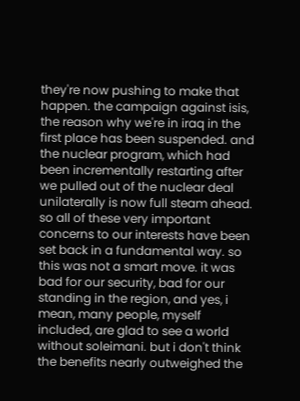they're now pushing to make that happen. the campaign against isis, the reason why we're in iraq in the first place has been suspended. and the nuclear program, which had been incrementally restarting after we pulled out of the nuclear deal unilaterally is now full steam ahead. so all of these very important concerns to our interests have been set back in a fundamental way. so this was not a smart move. it was bad for our security, bad for our standing in the region, and yes, i mean, many people, myself included, are glad to see a world without soleimani. but i don't think the benefits nearly outweighed the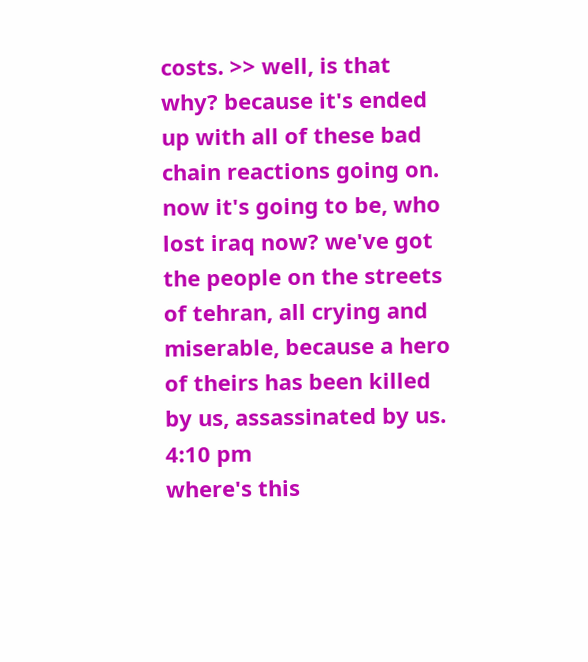costs. >> well, is that why? because it's ended up with all of these bad chain reactions going on. now it's going to be, who lost iraq now? we've got the people on the streets of tehran, all crying and miserable, because a hero of theirs has been killed by us, assassinated by us.
4:10 pm
where's this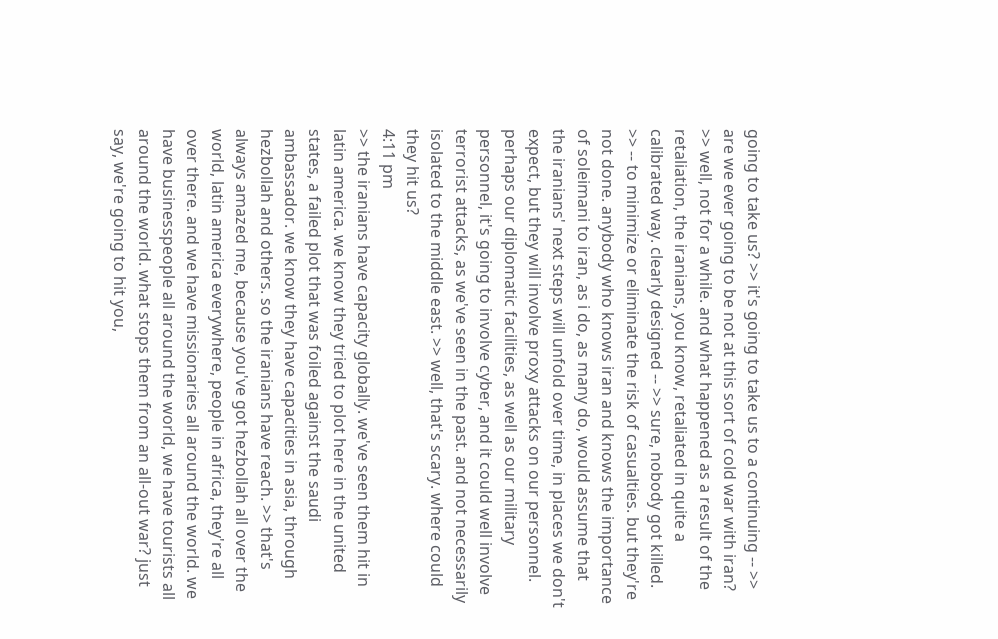going to take us? >> it's going to take us to a continuing -- >> are we ever going to be not at this sort of cold war with iran? >> well, not for a while. and what happened as a result of the retaliation, the iranians, you know, retaliated in quite a calibrated way. clearly designed -- >> sure, nobody got killed. >> -- to minimize or eliminate the risk of casualties. but they're not done. anybody who knows iran and knows the importance of soleimani to iran, as i do, as many do, would assume that the iranians' next steps will unfold over time, in places we don't expect, but they will involve proxy attacks on our personnel. perhaps our diplomatic facilities, as well as our military personnel, it's going to involve cyber, and it could well involve terrorist attacks, as we've seen in the past. and not necessarily isolated to the middle east. >> well, that's scary. where could they hit us?
4:11 pm
>> the iranians have capacity globally. we've seen them hit in latin america. we know they tried to plot here in the united states, a failed plot that was foiled against the saudi ambassador. we know they have capacities in asia, through hezbollah and others. so the iranians have reach. >> that's always amazed me, because you've got hezbollah all over the world, latin america everywhere, people in africa, they're all over there. and we have missionaries all around the world. we have businesspeople all around the world, we have tourists all around the world. what stops them from an all-out war? just say, we're going to hit you,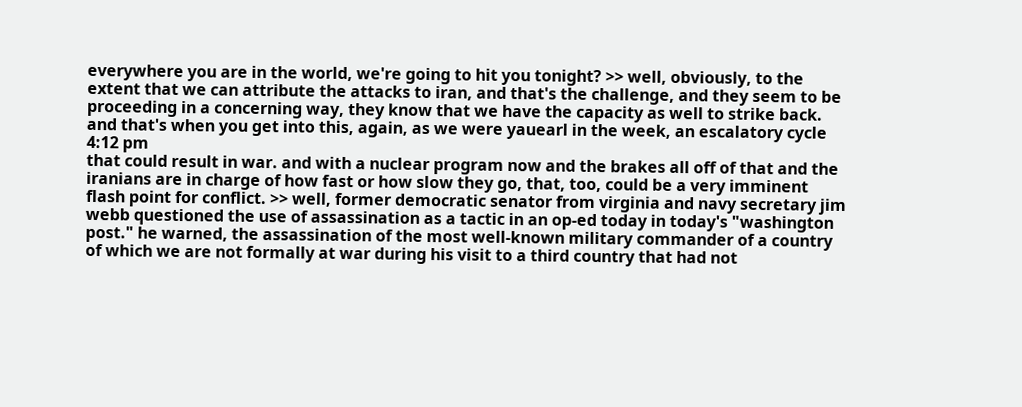everywhere you are in the world, we're going to hit you tonight? >> well, obviously, to the extent that we can attribute the attacks to iran, and that's the challenge, and they seem to be proceeding in a concerning way, they know that we have the capacity as well to strike back. and that's when you get into this, again, as we were yauearl in the week, an escalatory cycle
4:12 pm
that could result in war. and with a nuclear program now and the brakes all off of that and the iranians are in charge of how fast or how slow they go, that, too, could be a very imminent flash point for conflict. >> well, former democratic senator from virginia and navy secretary jim webb questioned the use of assassination as a tactic in an op-ed today in today's "washington post." he warned, the assassination of the most well-known military commander of a country of which we are not formally at war during his visit to a third country that had not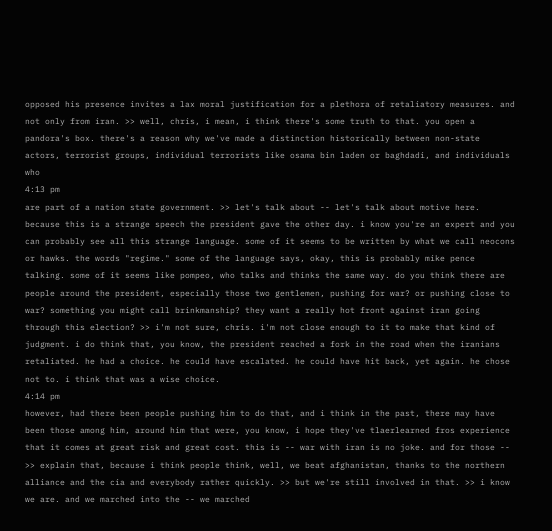opposed his presence invites a lax moral justification for a plethora of retaliatory measures. and not only from iran. >> well, chris, i mean, i think there's some truth to that. you open a pandora's box. there's a reason why we've made a distinction historically between non-state actors, terrorist groups, individual terrorists like osama bin laden or baghdadi, and individuals who
4:13 pm
are part of a nation state government. >> let's talk about -- let's talk about motive here. because this is a strange speech the president gave the other day. i know you're an expert and you can probably see all this strange language. some of it seems to be written by what we call neocons or hawks. the words "regime." some of the language says, okay, this is probably mike pence talking. some of it seems like pompeo, who talks and thinks the same way. do you think there are people around the president, especially those two gentlemen, pushing for war? or pushing close to war? something you might call brinkmanship? they want a really hot front against iran going through this election? >> i'm not sure, chris. i'm not close enough to it to make that kind of judgment. i do think that, you know, the president reached a fork in the road when the iranians retaliated. he had a choice. he could have escalated. he could have hit back, yet again. he chose not to. i think that was a wise choice.
4:14 pm
however, had there been people pushing him to do that, and i think in the past, there may have been those among him, around him that were, you know, i hope they've tlaerlearned fros experience that it comes at great risk and great cost. this is -- war with iran is no joke. and for those -- >> explain that, because i think people think, well, we beat afghanistan, thanks to the northern alliance and the cia and everybody rather quickly. >> but we're still involved in that. >> i know we are. and we marched into the -- we marched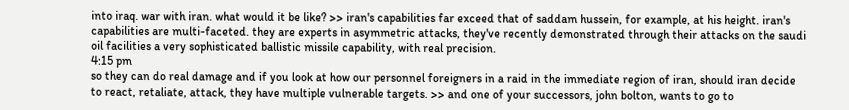into iraq. war with iran. what would it be like? >> iran's capabilities far exceed that of saddam hussein, for example, at his height. iran's capabilities are multi-faceted. they are experts in asymmetric attacks, they've recently demonstrated through their attacks on the saudi oil facilities a very sophisticated ballistic missile capability, with real precision.
4:15 pm
so they can do real damage and if you look at how our personnel foreigners in a raid in the immediate region of iran, should iran decide to react, retaliate, attack, they have multiple vulnerable targets. >> and one of your successors, john bolton, wants to go to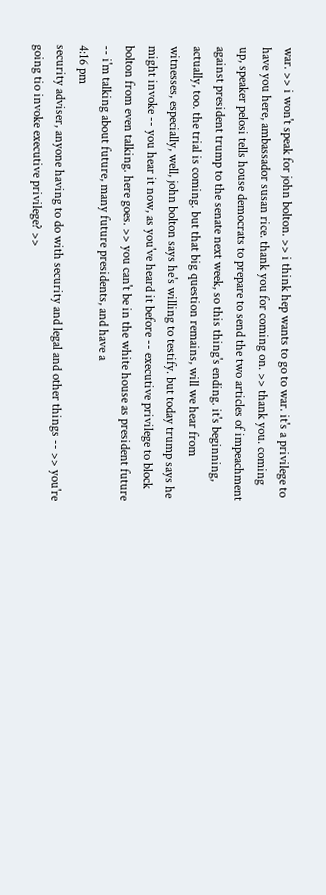war. >> i won't speak for john bolton. >> i think hep wants to go to war. it's a privilege to have you here, ambassador susan rice. thank you for coming on. >> thank you. coming up, speaker pelosi tells house democrats to prepare to send the two articles of impeachment against president trump to the senate next week, so this thing's ending. it's beginning, actually, too. the trial is coming. but that big question remains, will we hear from witnesses, especially, well, john bolton says he's willing to testify. but today trump says he might invoke -- you hear it now, as you've heard it before -- executive privilege to block bolton from even talking. here goes. >> you can't be in the white house as president future -- i'm talking about future, many future presidents, and have a
4:16 pm
security adviser, anyone having to do with security and legal and other things -- >> you're going tio invoke executive privilege? >>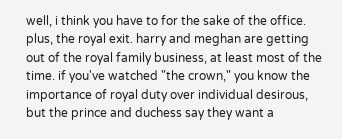well, i think you have to for the sake of the office. plus, the royal exit. harry and meghan are getting out of the royal family business, at least most of the time. if you've watched "the crown," you know the importance of royal duty over individual desirous, but the prince and duchess say they want a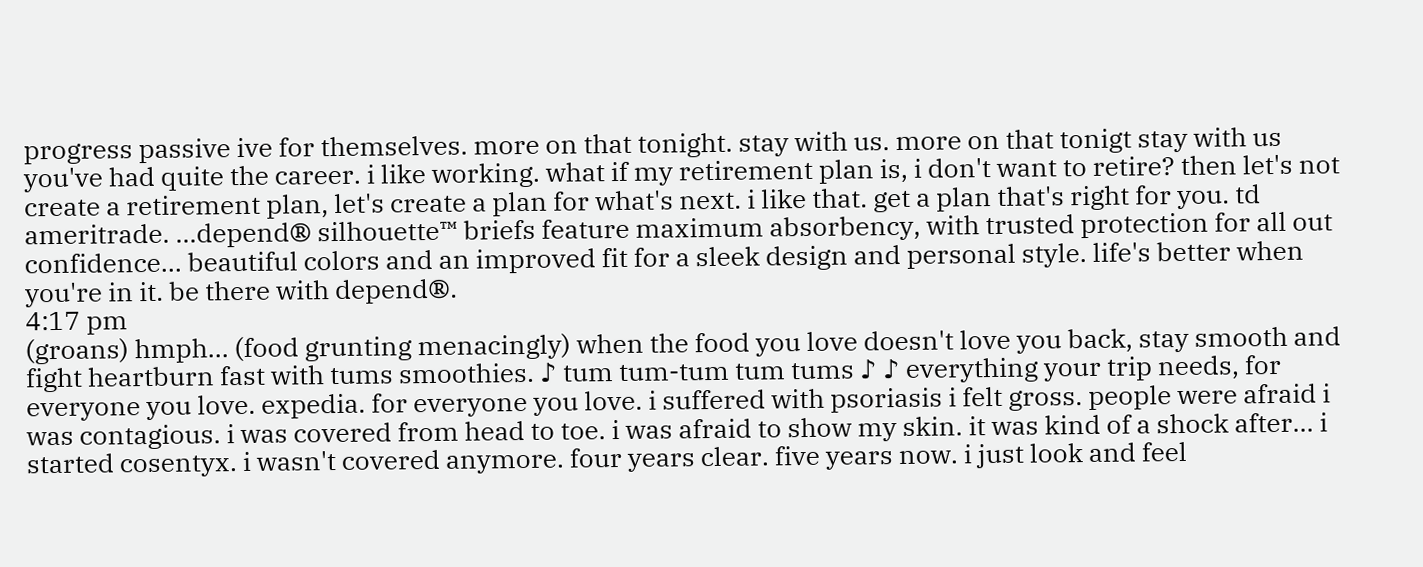progress passive ive for themselves. more on that tonight. stay with us. more on that tonigt stay with us you've had quite the career. i like working. what if my retirement plan is, i don't want to retire? then let's not create a retirement plan, let's create a plan for what's next. i like that. get a plan that's right for you. td ameritrade. ...depend® silhouette™ briefs feature maximum absorbency, with trusted protection for all out confidence... beautiful colors and an improved fit for a sleek design and personal style. life's better when you're in it. be there with depend®.
4:17 pm
(groans) hmph... (food grunting menacingly) when the food you love doesn't love you back, stay smooth and fight heartburn fast with tums smoothies. ♪ tum tum-tum tum tums ♪ ♪ everything your trip needs, for everyone you love. expedia. for everyone you love. i suffered with psoriasis i felt gross. people were afraid i was contagious. i was covered from head to toe. i was afraid to show my skin. it was kind of a shock after... i started cosentyx. i wasn't covered anymore. four years clear. five years now. i just look and feel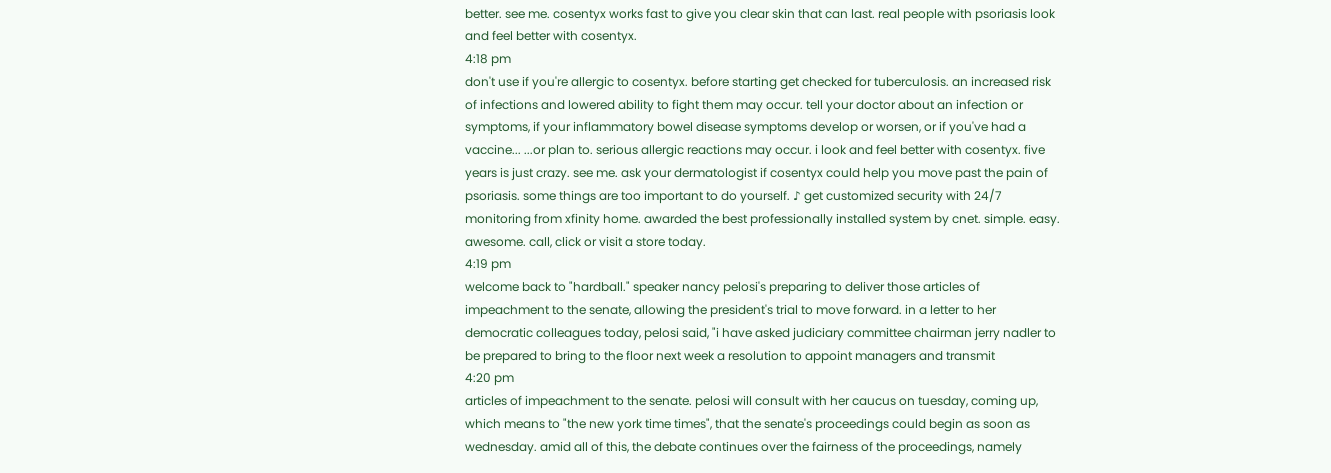better. see me. cosentyx works fast to give you clear skin that can last. real people with psoriasis look and feel better with cosentyx.
4:18 pm
don't use if you're allergic to cosentyx. before starting get checked for tuberculosis. an increased risk of infections and lowered ability to fight them may occur. tell your doctor about an infection or symptoms, if your inflammatory bowel disease symptoms develop or worsen, or if you've had a vaccine... ...or plan to. serious allergic reactions may occur. i look and feel better with cosentyx. five years is just crazy. see me. ask your dermatologist if cosentyx could help you move past the pain of psoriasis. some things are too important to do yourself. ♪ get customized security with 24/7 monitoring from xfinity home. awarded the best professionally installed system by cnet. simple. easy. awesome. call, click or visit a store today.
4:19 pm
welcome back to "hardball." speaker nancy pelosi's preparing to deliver those articles of impeachment to the senate, allowing the president's trial to move forward. in a letter to her democratic colleagues today, pelosi said, "i have asked judiciary committee chairman jerry nadler to be prepared to bring to the floor next week a resolution to appoint managers and transmit
4:20 pm
articles of impeachment to the senate. pelosi will consult with her caucus on tuesday, coming up, which means to "the new york time times", that the senate's proceedings could begin as soon as wednesday. amid all of this, the debate continues over the fairness of the proceedings, namely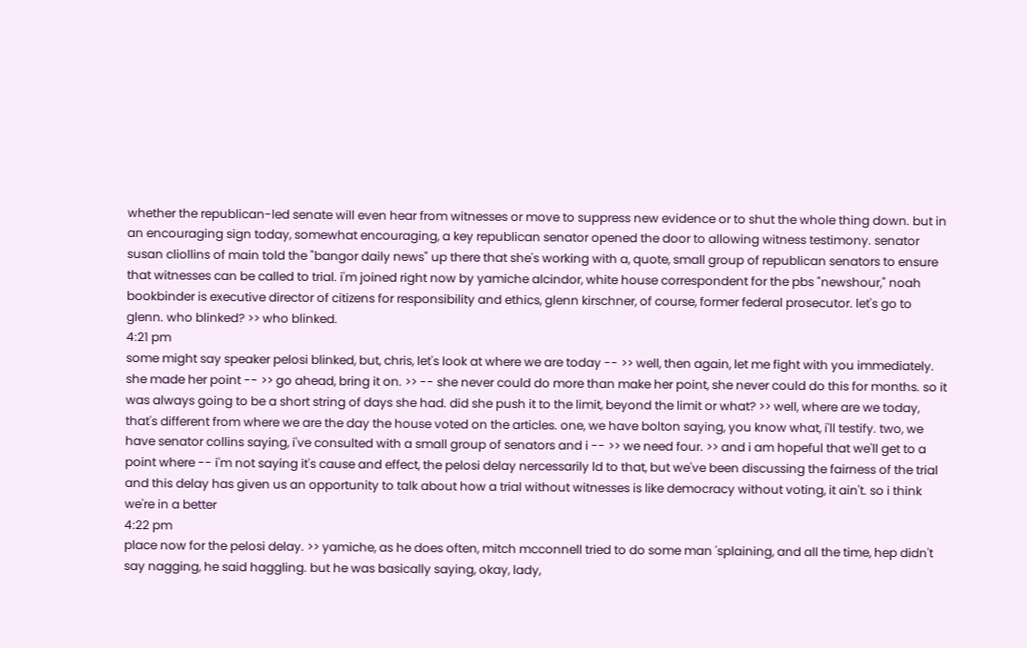whether the republican-led senate will even hear from witnesses or move to suppress new evidence or to shut the whole thing down. but in an encouraging sign today, somewhat encouraging, a key republican senator opened the door to allowing witness testimony. senator susan cliollins of main told the "bangor daily news" up there that she's working with a, quote, small group of republican senators to ensure that witnesses can be called to trial. i'm joined right now by yamiche alcindor, white house correspondent for the pbs "newshour," noah bookbinder is executive director of citizens for responsibility and ethics, glenn kirschner, of course, former federal prosecutor. let's go to glenn. who blinked? >> who blinked.
4:21 pm
some might say speaker pelosi blinked, but, chris, let's look at where we are today -- >> well, then again, let me fight with you immediately. she made her point -- >> go ahead, bring it on. >> -- she never could do more than make her point, she never could do this for months. so it was always going to be a short string of days she had. did she push it to the limit, beyond the limit or what? >> well, where are we today, that's different from where we are the day the house voted on the articles. one, we have bolton saying, you know what, i'll testify. two, we have senator collins saying, i've consulted with a small group of senators and i -- >> we need four. >> and i am hopeful that we'll get to a point where -- i'm not saying it's cause and effect, the pelosi delay nercessarily ld to that, but we've been discussing the fairness of the trial and this delay has given us an opportunity to talk about how a trial without witnesses is like democracy without voting, it ain't. so i think we're in a better
4:22 pm
place now for the pelosi delay. >> yamiche, as he does often, mitch mcconnell tried to do some man 'splaining, and all the time, hep didn't say nagging, he said haggling. but he was basically saying, okay, lady,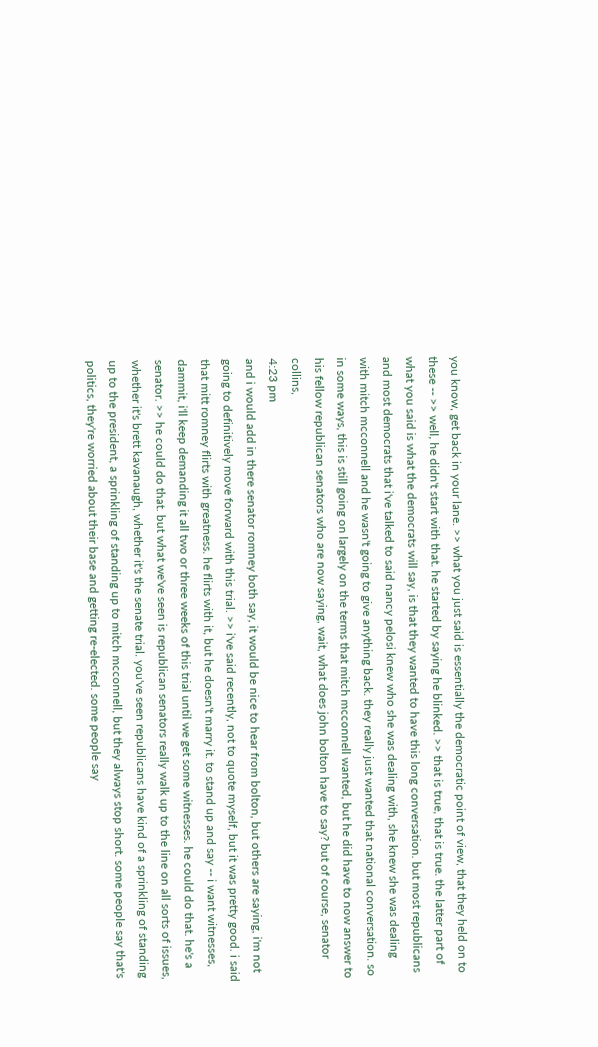you know, get back in your lane. >> what you just said is essentially the democratic point of view, that they held on to these -- >> well, he didn't start with that. he started by saying he blinked. >> that is true, that is true. the latter part of what you said is what the democrats will say, is that they wanted to have this long conversation. but most republicans and most democrats that i've talked to said nancy pelosi knew who she was dealing with, she knew she was dealing with mitch mcconnell and he wasn't going to give anything back. they really just wanted that national conversation. so in some ways, this is still going on largely on the terms that mitch mcconnell wanted, but he did have to now answer to his fellow republican senators who are now saying, wait, what does john bolton have to say? but of course, senator collins,
4:23 pm
and i would add in there senator romney both say, it would be nice to hear from bolton, but others are saying, i'm not going to definitively move forward with this trial. >> i've said recently, not to quote myself, but it was pretty good. i said that mitt romney flirts with greatness. he flirts with it, but he doesn't marry it. to stand up and say -- i want witnesses, dammit, i'll keep demanding it all two or three weeks of this trial until we get some witnesses. he could do that. he's a senator. >> he could do that. but what we've seen is republican senators really walk up to the line on all sorts of issues, whether it's brett kavanaugh, whether it's the senate trial. you've seen republicans have kind of a sprinkling of standing up to the president, a sprinkling of standing up to mitch mcconnell, but they always stop short. some people say that's politics, they're worried about their base and getting re-elected. some people say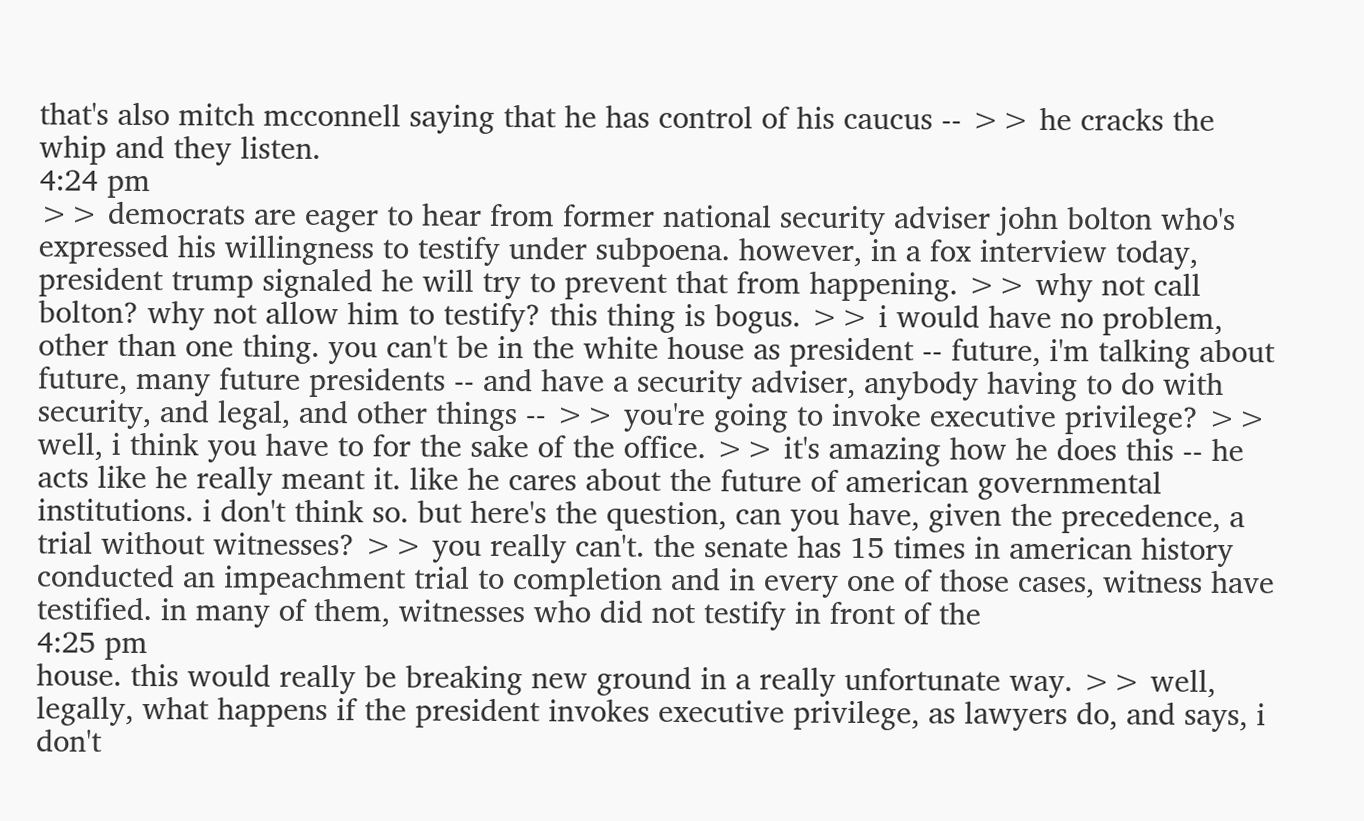that's also mitch mcconnell saying that he has control of his caucus -- >> he cracks the whip and they listen.
4:24 pm
>> democrats are eager to hear from former national security adviser john bolton who's expressed his willingness to testify under subpoena. however, in a fox interview today, president trump signaled he will try to prevent that from happening. >> why not call bolton? why not allow him to testify? this thing is bogus. >> i would have no problem, other than one thing. you can't be in the white house as president -- future, i'm talking about future, many future presidents -- and have a security adviser, anybody having to do with security, and legal, and other things -- >> you're going to invoke executive privilege? >> well, i think you have to for the sake of the office. >> it's amazing how he does this -- he acts like he really meant it. like he cares about the future of american governmental institutions. i don't think so. but here's the question, can you have, given the precedence, a trial without witnesses? >> you really can't. the senate has 15 times in american history conducted an impeachment trial to completion and in every one of those cases, witness have testified. in many of them, witnesses who did not testify in front of the
4:25 pm
house. this would really be breaking new ground in a really unfortunate way. >> well, legally, what happens if the president invokes executive privilege, as lawyers do, and says, i don't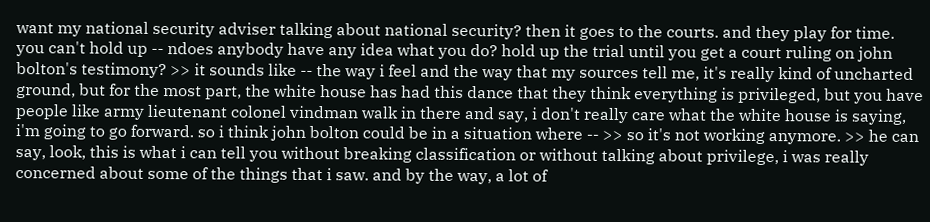want my national security adviser talking about national security? then it goes to the courts. and they play for time. you can't hold up -- ndoes anybody have any idea what you do? hold up the trial until you get a court ruling on john bolton's testimony? >> it sounds like -- the way i feel and the way that my sources tell me, it's really kind of uncharted ground, but for the most part, the white house has had this dance that they think everything is privileged, but you have people like army lieutenant colonel vindman walk in there and say, i don't really care what the white house is saying, i'm going to go forward. so i think john bolton could be in a situation where -- >> so it's not working anymore. >> he can say, look, this is what i can tell you without breaking classification or without talking about privilege, i was really concerned about some of the things that i saw. and by the way, a lot of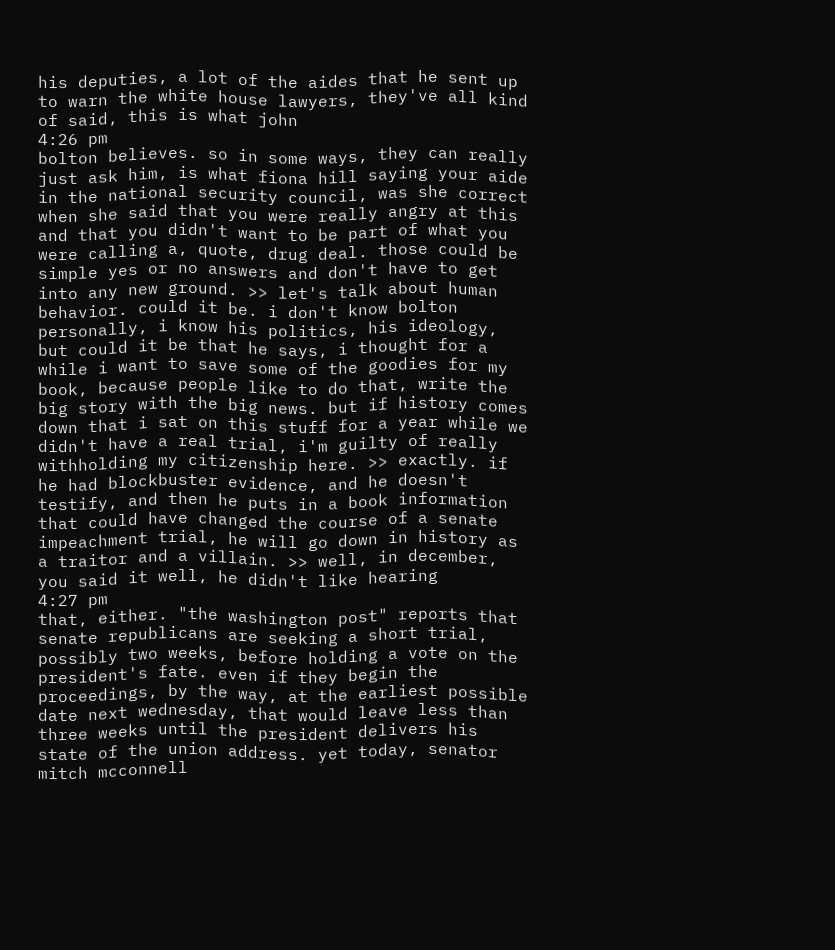his deputies, a lot of the aides that he sent up to warn the white house lawyers, they've all kind of said, this is what john
4:26 pm
bolton believes. so in some ways, they can really just ask him, is what fiona hill saying your aide in the national security council, was she correct when she said that you were really angry at this and that you didn't want to be part of what you were calling a, quote, drug deal. those could be simple yes or no answers and don't have to get into any new ground. >> let's talk about human behavior. could it be. i don't know bolton personally, i know his politics, his ideology, but could it be that he says, i thought for a while i want to save some of the goodies for my book, because people like to do that, write the big story with the big news. but if history comes down that i sat on this stuff for a year while we didn't have a real trial, i'm guilty of really withholding my citizenship here. >> exactly. if he had blockbuster evidence, and he doesn't testify, and then he puts in a book information that could have changed the course of a senate impeachment trial, he will go down in history as a traitor and a villain. >> well, in december, you said it well, he didn't like hearing
4:27 pm
that, either. "the washington post" reports that senate republicans are seeking a short trial, possibly two weeks, before holding a vote on the president's fate. even if they begin the proceedings, by the way, at the earliest possible date next wednesday, that would leave less than three weeks until the president delivers his state of the union address. yet today, senator mitch mcconnell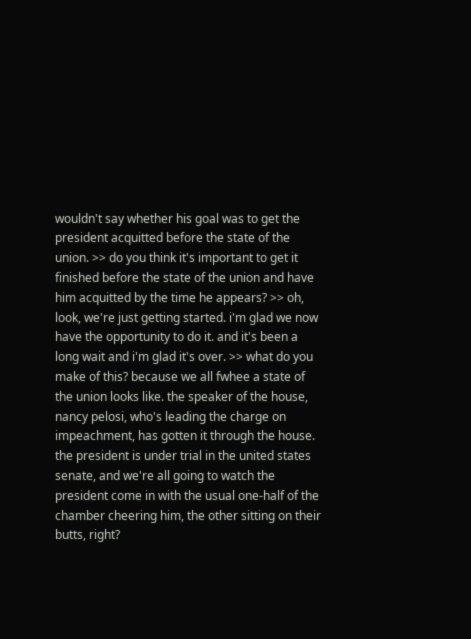wouldn't say whether his goal was to get the president acquitted before the state of the union. >> do you think it's important to get it finished before the state of the union and have him acquitted by the time he appears? >> oh, look, we're just getting started. i'm glad we now have the opportunity to do it. and it's been a long wait and i'm glad it's over. >> what do you make of this? because we all fwhee a state of the union looks like. the speaker of the house, nancy pelosi, who's leading the charge on impeachment, has gotten it through the house. the president is under trial in the united states senate, and we're all going to watch the president come in with the usual one-half of the chamber cheering him, the other sitting on their butts, right?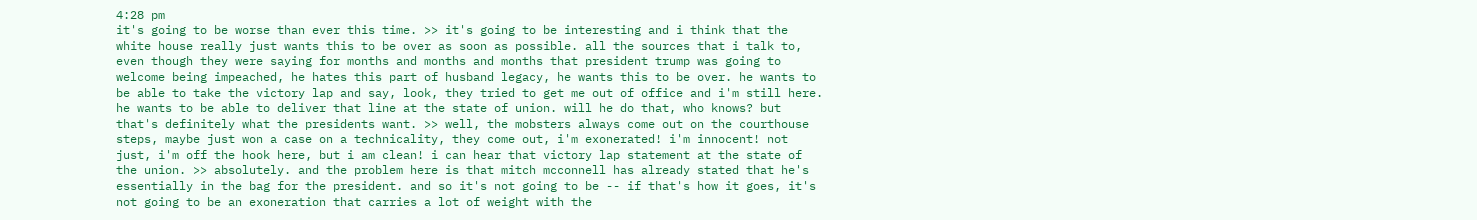4:28 pm
it's going to be worse than ever this time. >> it's going to be interesting and i think that the white house really just wants this to be over as soon as possible. all the sources that i talk to, even though they were saying for months and months and months that president trump was going to welcome being impeached, he hates this part of husband legacy, he wants this to be over. he wants to be able to take the victory lap and say, look, they tried to get me out of office and i'm still here. he wants to be able to deliver that line at the state of union. will he do that, who knows? but that's definitely what the presidents want. >> well, the mobsters always come out on the courthouse steps, maybe just won a case on a technicality, they come out, i'm exonerated! i'm innocent! not just, i'm off the hook here, but i am clean! i can hear that victory lap statement at the state of the union. >> absolutely. and the problem here is that mitch mcconnell has already stated that he's essentially in the bag for the president. and so it's not going to be -- if that's how it goes, it's not going to be an exoneration that carries a lot of weight with the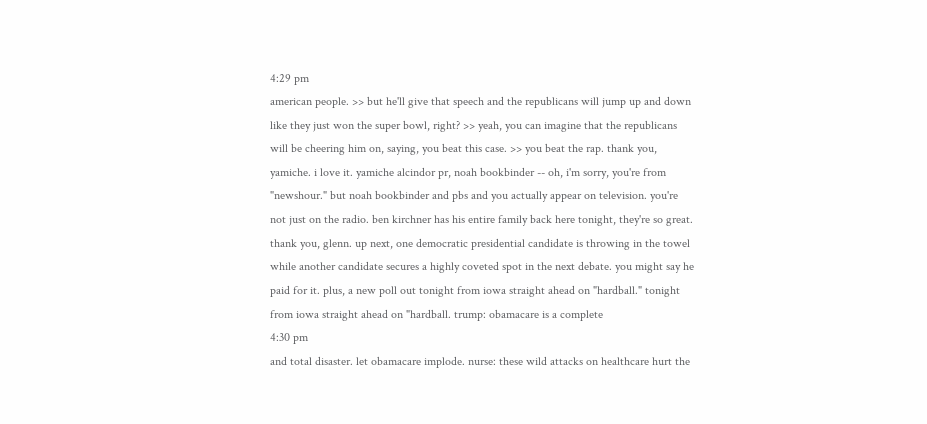4:29 pm
american people. >> but he'll give that speech and the republicans will jump up and down like they just won the super bowl, right? >> yeah, you can imagine that the republicans will be cheering him on, saying, you beat this case. >> you beat the rap. thank you, yamiche. i love it. yamiche alcindor pr, noah bookbinder -- oh, i'm sorry, you're from "newshour." but noah bookbinder and pbs and you actually appear on television. you're not just on the radio. ben kirchner has his entire family back here tonight, they're so great. thank you, glenn. up next, one democratic presidential candidate is throwing in the towel while another candidate secures a highly coveted spot in the next debate. you might say he paid for it. plus, a new poll out tonight from iowa straight ahead on "hardball." tonight from iowa straight ahead on "hardball. trump: obamacare is a complete
4:30 pm
and total disaster. let obamacare implode. nurse: these wild attacks on healthcare hurt the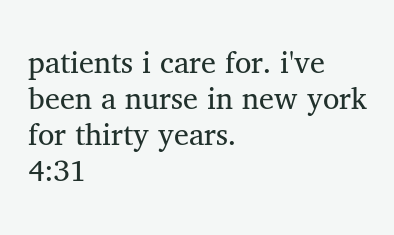patients i care for. i've been a nurse in new york for thirty years.
4:31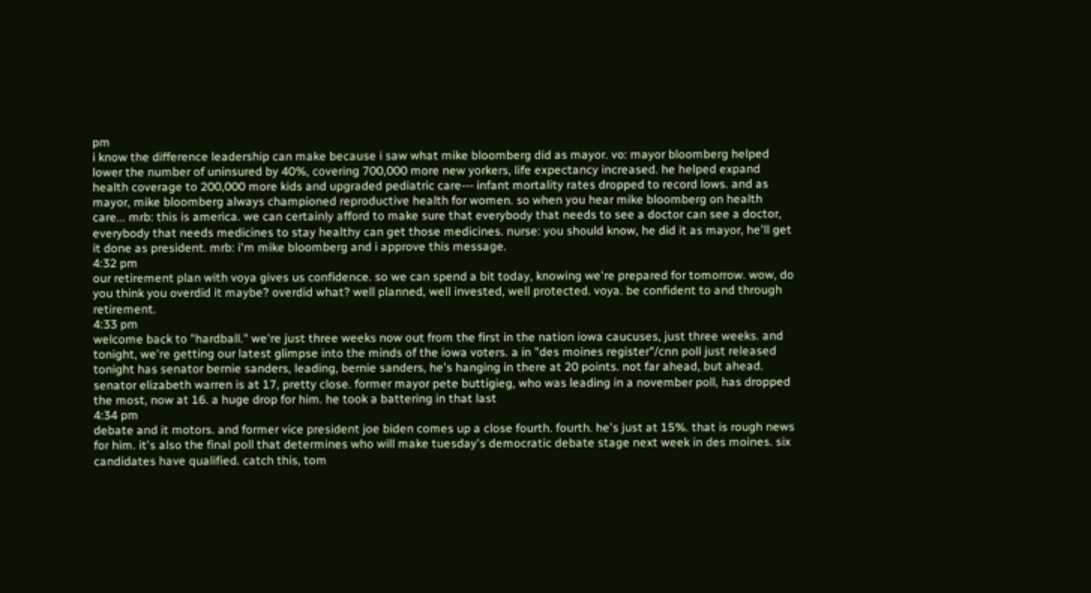pm
i know the difference leadership can make because i saw what mike bloomberg did as mayor. vo: mayor bloomberg helped lower the number of uninsured by 40%, covering 700,000 more new yorkers, life expectancy increased. he helped expand health coverage to 200,000 more kids and upgraded pediatric care--- infant mortality rates dropped to record lows. and as mayor, mike bloomberg always championed reproductive health for women. so when you hear mike bloomberg on health care... mrb: this is america. we can certainly afford to make sure that everybody that needs to see a doctor can see a doctor, everybody that needs medicines to stay healthy can get those medicines. nurse: you should know, he did it as mayor, he'll get it done as president. mrb: i'm mike bloomberg and i approve this message.
4:32 pm
our retirement plan with voya gives us confidence. so we can spend a bit today, knowing we're prepared for tomorrow. wow, do you think you overdid it maybe? overdid what? well planned, well invested, well protected. voya. be confident to and through retirement.
4:33 pm
welcome back to "hardball." we're just three weeks now out from the first in the nation iowa caucuses, just three weeks. and tonight, we're getting our latest glimpse into the minds of the iowa voters. a in "des moines register"/cnn poll just released tonight has senator bernie sanders, leading, bernie sanders, he's hanging in there at 20 points. not far ahead, but ahead. senator elizabeth warren is at 17, pretty close. former mayor pete buttigieg, who was leading in a november poll, has dropped the most, now at 16. a huge drop for him. he took a battering in that last
4:34 pm
debate and it motors. and former vice president joe biden comes up a close fourth. fourth. he's just at 15%. that is rough news for him. it's also the final poll that determines who will make tuesday's democratic debate stage next week in des moines. six candidates have qualified. catch this, tom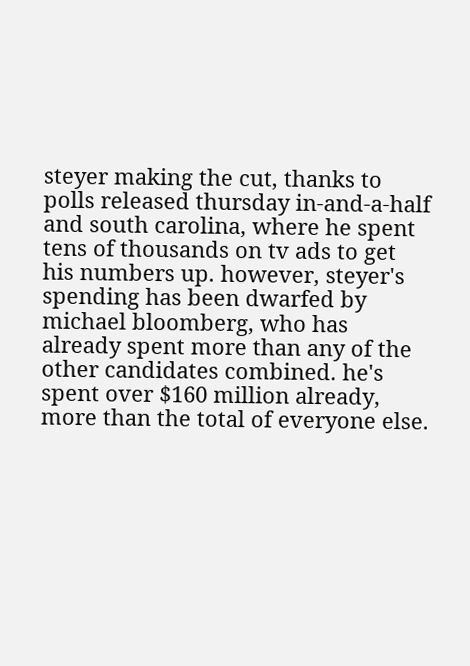steyer making the cut, thanks to polls released thursday in-and-a-half and south carolina, where he spent tens of thousands on tv ads to get his numbers up. however, steyer's spending has been dwarfed by michael bloomberg, who has already spent more than any of the other candidates combined. he's spent over $160 million already, more than the total of everyone else.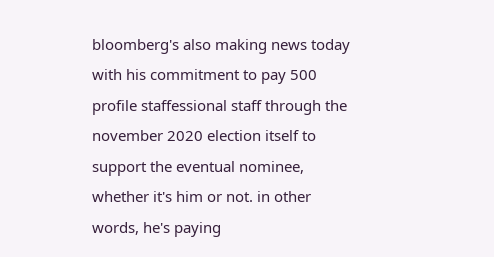bloomberg's also making news today with his commitment to pay 500 profile staffessional staff through the november 2020 election itself to support the eventual nominee, whether it's him or not. in other words, he's paying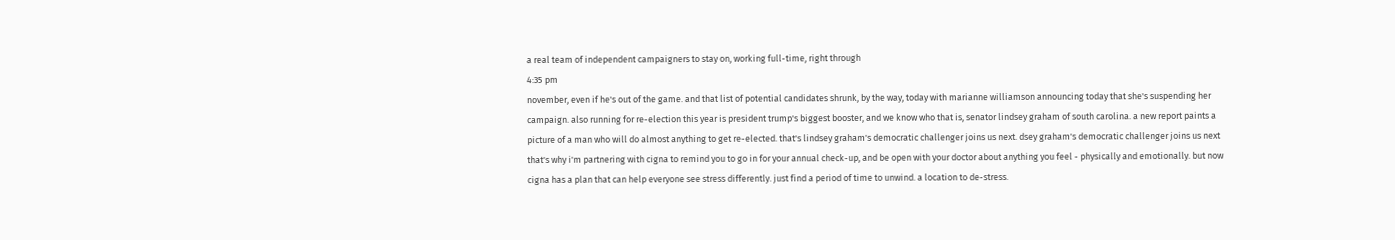a real team of independent campaigners to stay on, working full-time, right through
4:35 pm
november, even if he's out of the game. and that list of potential candidates shrunk, by the way, today with marianne williamson announcing today that she's suspending her campaign. also running for re-election this year is president trump's biggest booster, and we know who that is, senator lindsey graham of south carolina. a new report paints a picture of a man who will do almost anything to get re-elected. that's lindsey graham's democratic challenger joins us next. dsey graham's democratic challenger joins us next that's why i'm partnering with cigna to remind you to go in for your annual check-up, and be open with your doctor about anything you feel - physically and emotionally. but now cigna has a plan that can help everyone see stress differently. just find a period of time to unwind. a location to de-stress.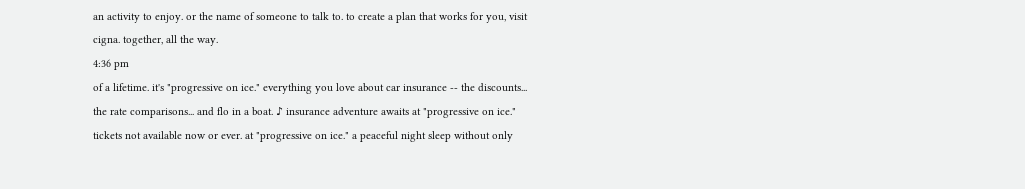an activity to enjoy. or the name of someone to talk to. to create a plan that works for you, visit cigna. together, all the way.
4:36 pm
of a lifetime. it's "progressive on ice." everything you love about car insurance -- the discounts... the rate comparisons... and flo in a boat. ♪ insurance adventure awaits at "progressive on ice." tickets not available now or ever. at "progressive on ice." a peaceful night sleep without only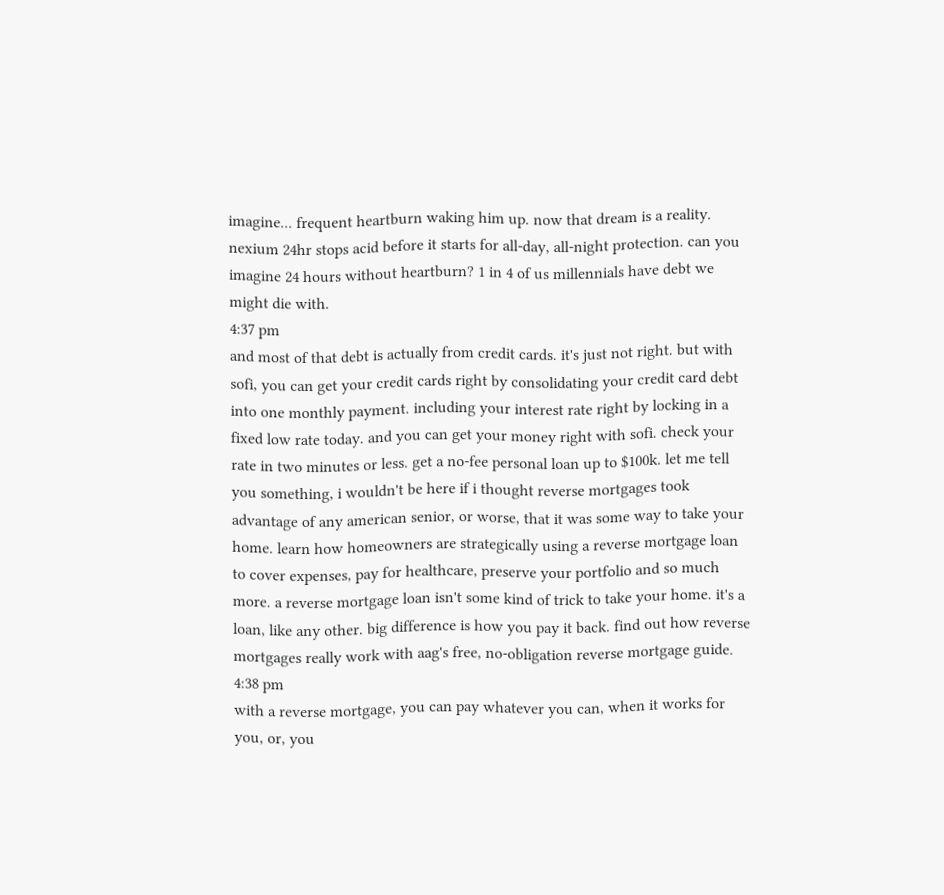imagine... frequent heartburn waking him up. now that dream is a reality. nexium 24hr stops acid before it starts for all-day, all-night protection. can you imagine 24 hours without heartburn? 1 in 4 of us millennials have debt we might die with.
4:37 pm
and most of that debt is actually from credit cards. it's just not right. but with sofi, you can get your credit cards right by consolidating your credit card debt into one monthly payment. including your interest rate right by locking in a fixed low rate today. and you can get your money right with sofi. check your rate in two minutes or less. get a no-fee personal loan up to $100k. let me tell you something, i wouldn't be here if i thought reverse mortgages took advantage of any american senior, or worse, that it was some way to take your home. learn how homeowners are strategically using a reverse mortgage loan to cover expenses, pay for healthcare, preserve your portfolio and so much more. a reverse mortgage loan isn't some kind of trick to take your home. it's a loan, like any other. big difference is how you pay it back. find out how reverse mortgages really work with aag's free, no-obligation reverse mortgage guide.
4:38 pm
with a reverse mortgage, you can pay whatever you can, when it works for you, or, you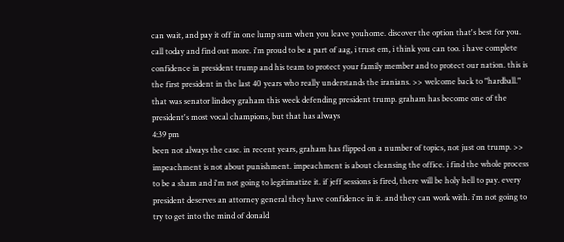can wait, and pay it off in one lump sum when you leave youhome. discover the option that's best for you. call today and find out more. i'm proud to be a part of aag, i trust em, i think you can too. i have complete confidence in president trump and his team to protect your family member and to protect our nation. this is the first president in the last 40 years who really understands the iranians. >> welcome back to "hardball." that was senator lindsey graham this week defending president trump. graham has become one of the president's most vocal champions, but that has always
4:39 pm
been not always the case. in recent years, graham has flipped on a number of topics, not just on trump. >> impeachment is not about punishment. impeachment is about cleansing the office. i find the whole process to be a sham and i'm not going to legitimatize it. if jeff sessions is fired, there will be holy hell to pay. every president deserves an attorney general they have confidence in it. and they can work with. i'm not going to try to get into the mind of donald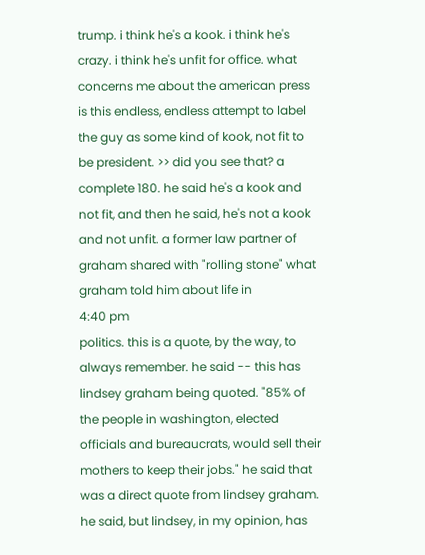trump. i think he's a kook. i think he's crazy. i think he's unfit for office. what concerns me about the american press is this endless, endless attempt to label the guy as some kind of kook, not fit to be president. >> did you see that? a complete 180. he said he's a kook and not fit, and then he said, he's not a kook and not unfit. a former law partner of graham shared with "rolling stone" what graham told him about life in
4:40 pm
politics. this is a quote, by the way, to always remember. he said -- this has lindsey graham being quoted. "85% of the people in washington, elected officials and bureaucrats, would sell their mothers to keep their jobs." he said that was a direct quote from lindsey graham. he said, but lindsey, in my opinion, has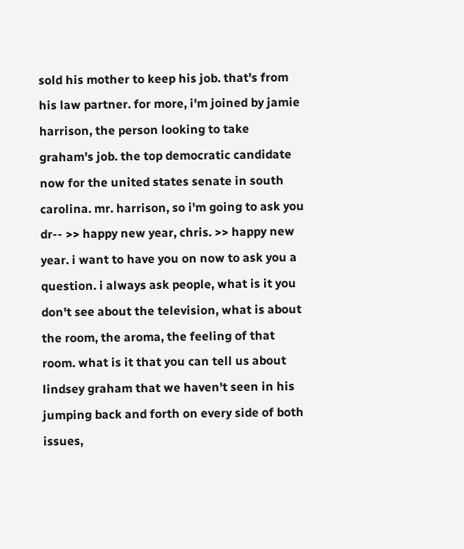sold his mother to keep his job. that's from his law partner. for more, i'm joined by jamie harrison, the person looking to take graham's job. the top democratic candidate now for the united states senate in south carolina. mr. harrison, so i'm going to ask you dr-- >> happy new year, chris. >> happy new year. i want to have you on now to ask you a question. i always ask people, what is it you don't see about the television, what is about the room, the aroma, the feeling of that room. what is it that you can tell us about lindsey graham that we haven't seen in his jumping back and forth on every side of both issues,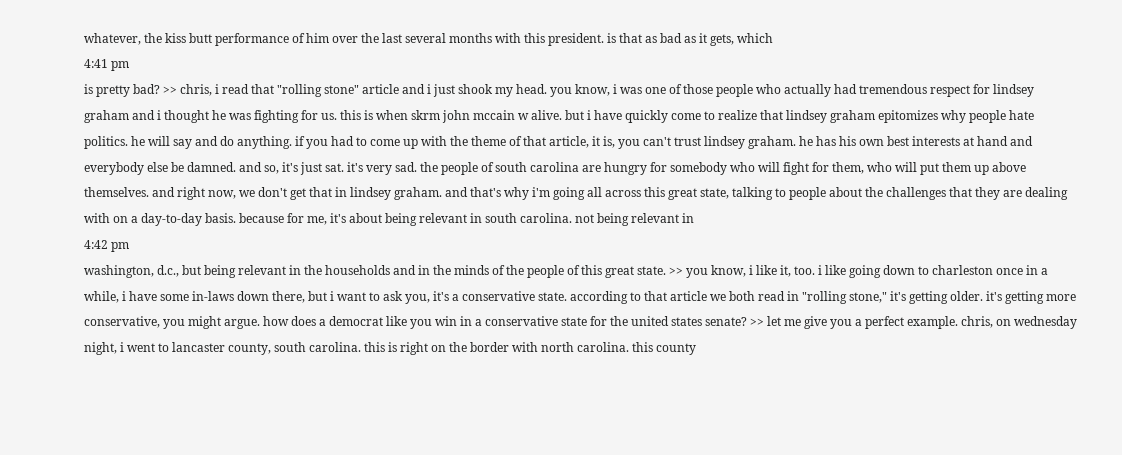whatever, the kiss butt performance of him over the last several months with this president. is that as bad as it gets, which
4:41 pm
is pretty bad? >> chris, i read that "rolling stone" article and i just shook my head. you know, i was one of those people who actually had tremendous respect for lindsey graham and i thought he was fighting for us. this is when skrm john mccain w alive. but i have quickly come to realize that lindsey graham epitomizes why people hate politics. he will say and do anything. if you had to come up with the theme of that article, it is, you can't trust lindsey graham. he has his own best interests at hand and everybody else be damned. and so, it's just sat. it's very sad. the people of south carolina are hungry for somebody who will fight for them, who will put them up above themselves. and right now, we don't get that in lindsey graham. and that's why i'm going all across this great state, talking to people about the challenges that they are dealing with on a day-to-day basis. because for me, it's about being relevant in south carolina. not being relevant in
4:42 pm
washington, d.c., but being relevant in the households and in the minds of the people of this great state. >> you know, i like it, too. i like going down to charleston once in a while, i have some in-laws down there, but i want to ask you, it's a conservative state. according to that article we both read in "rolling stone," it's getting older. it's getting more conservative, you might argue. how does a democrat like you win in a conservative state for the united states senate? >> let me give you a perfect example. chris, on wednesday night, i went to lancaster county, south carolina. this is right on the border with north carolina. this county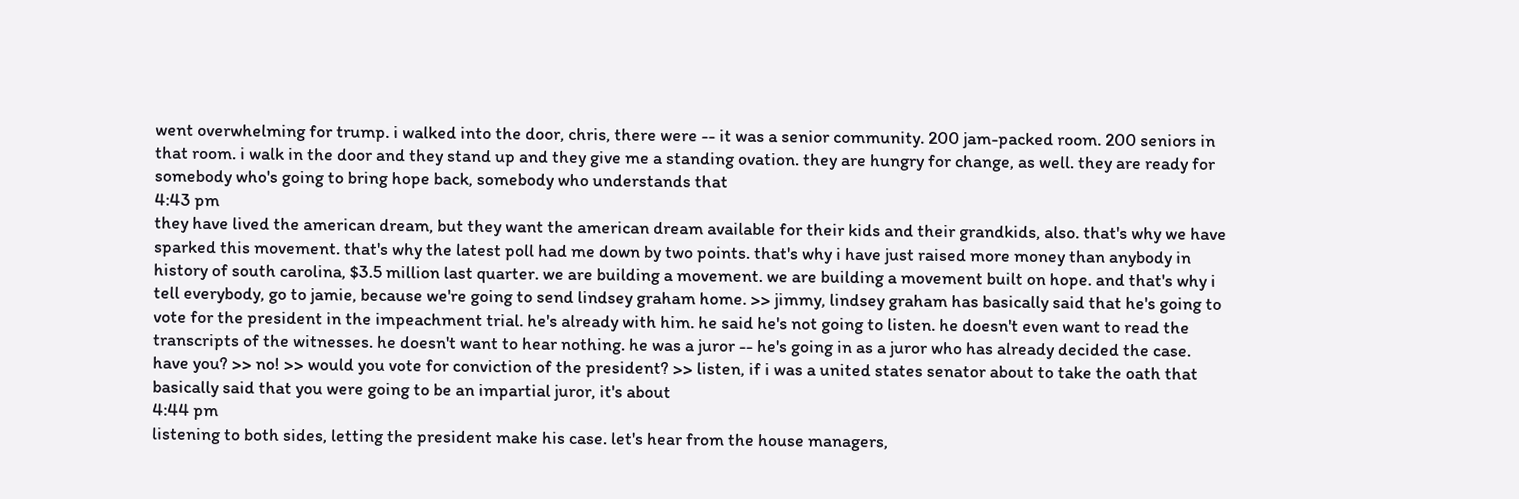went overwhelming for trump. i walked into the door, chris, there were -- it was a senior community. 200 jam-packed room. 200 seniors in that room. i walk in the door and they stand up and they give me a standing ovation. they are hungry for change, as well. they are ready for somebody who's going to bring hope back, somebody who understands that
4:43 pm
they have lived the american dream, but they want the american dream available for their kids and their grandkids, also. that's why we have sparked this movement. that's why the latest poll had me down by two points. that's why i have just raised more money than anybody in history of south carolina, $3.5 million last quarter. we are building a movement. we are building a movement built on hope. and that's why i tell everybody, go to jamie, because we're going to send lindsey graham home. >> jimmy, lindsey graham has basically said that he's going to vote for the president in the impeachment trial. he's already with him. he said he's not going to listen. he doesn't even want to read the transcripts of the witnesses. he doesn't want to hear nothing. he was a juror -- he's going in as a juror who has already decided the case. have you? >> no! >> would you vote for conviction of the president? >> listen, if i was a united states senator about to take the oath that basically said that you were going to be an impartial juror, it's about
4:44 pm
listening to both sides, letting the president make his case. let's hear from the house managers,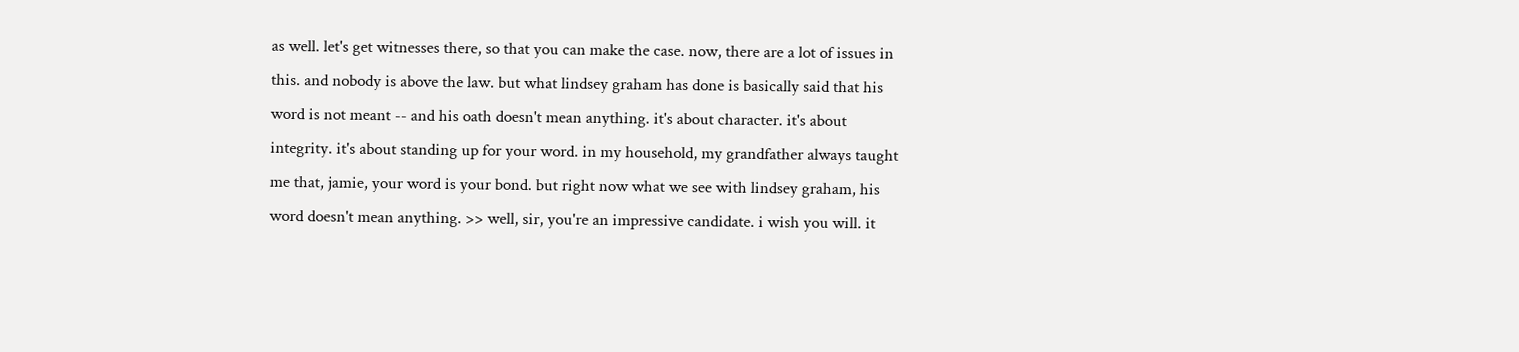as well. let's get witnesses there, so that you can make the case. now, there are a lot of issues in this. and nobody is above the law. but what lindsey graham has done is basically said that his word is not meant -- and his oath doesn't mean anything. it's about character. it's about integrity. it's about standing up for your word. in my household, my grandfather always taught me that, jamie, your word is your bond. but right now what we see with lindsey graham, his word doesn't mean anything. >> well, sir, you're an impressive candidate. i wish you will. it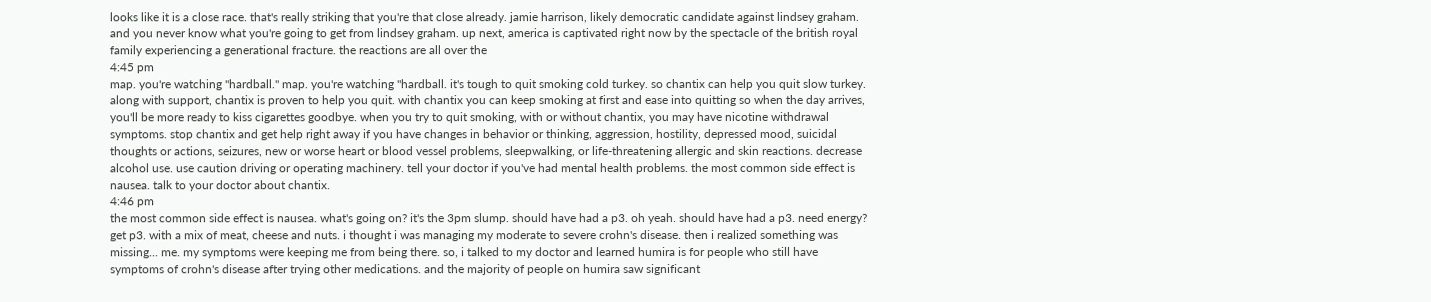looks like it is a close race. that's really striking that you're that close already. jamie harrison, likely democratic candidate against lindsey graham. and you never know what you're going to get from lindsey graham. up next, america is captivated right now by the spectacle of the british royal family experiencing a generational fracture. the reactions are all over the
4:45 pm
map. you're watching "hardball." map. you're watching "hardball. it's tough to quit smoking cold turkey. so chantix can help you quit slow turkey. along with support, chantix is proven to help you quit. with chantix you can keep smoking at first and ease into quitting so when the day arrives, you'll be more ready to kiss cigarettes goodbye. when you try to quit smoking, with or without chantix, you may have nicotine withdrawal symptoms. stop chantix and get help right away if you have changes in behavior or thinking, aggression, hostility, depressed mood, suicidal thoughts or actions, seizures, new or worse heart or blood vessel problems, sleepwalking, or life-threatening allergic and skin reactions. decrease alcohol use. use caution driving or operating machinery. tell your doctor if you've had mental health problems. the most common side effect is nausea. talk to your doctor about chantix.
4:46 pm
the most common side effect is nausea. what's going on? it's the 3pm slump. should have had a p3. oh yeah. should have had a p3. need energy? get p3. with a mix of meat, cheese and nuts. i thought i was managing my moderate to severe crohn's disease. then i realized something was missing... me. my symptoms were keeping me from being there. so, i talked to my doctor and learned humira is for people who still have symptoms of crohn's disease after trying other medications. and the majority of people on humira saw significant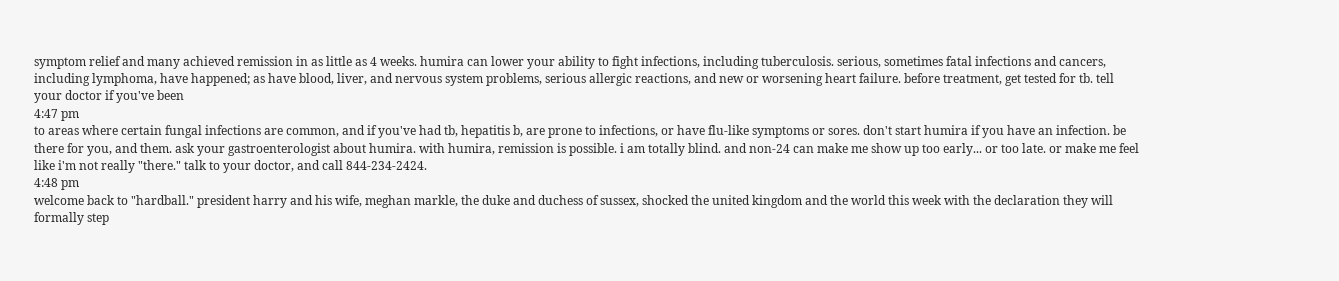symptom relief and many achieved remission in as little as 4 weeks. humira can lower your ability to fight infections, including tuberculosis. serious, sometimes fatal infections and cancers, including lymphoma, have happened; as have blood, liver, and nervous system problems, serious allergic reactions, and new or worsening heart failure. before treatment, get tested for tb. tell your doctor if you've been
4:47 pm
to areas where certain fungal infections are common, and if you've had tb, hepatitis b, are prone to infections, or have flu-like symptoms or sores. don't start humira if you have an infection. be there for you, and them. ask your gastroenterologist about humira. with humira, remission is possible. i am totally blind. and non-24 can make me show up too early... or too late. or make me feel like i'm not really "there." talk to your doctor, and call 844-234-2424.
4:48 pm
welcome back to "hardball." president harry and his wife, meghan markle, the duke and duchess of sussex, shocked the united kingdom and the world this week with the declaration they will formally step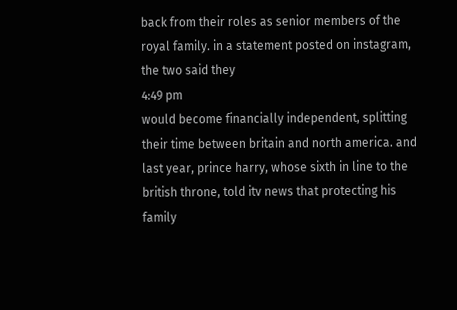back from their roles as senior members of the royal family. in a statement posted on instagram, the two said they
4:49 pm
would become financially independent, splitting their time between britain and north america. and last year, prince harry, whose sixth in line to the british throne, told itv news that protecting his family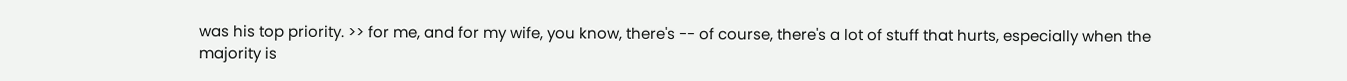was his top priority. >> for me, and for my wife, you know, there's -- of course, there's a lot of stuff that hurts, especially when the majority is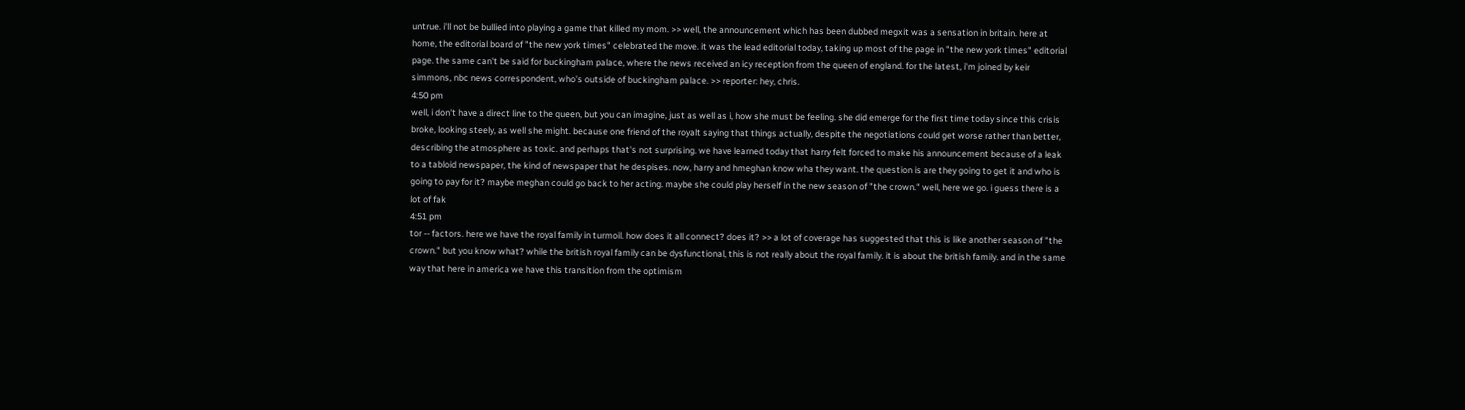untrue. i'll not be bullied into playing a game that killed my mom. >> well, the announcement which has been dubbed megxit was a sensation in britain. here at home, the editorial board of "the new york times" celebrated the move. it was the lead editorial today, taking up most of the page in "the new york times" editorial page. the same can't be said for buckingham palace, where the news received an icy reception from the queen of england. for the latest, i'm joined by keir simmons, nbc news correspondent, who's outside of buckingham palace. >> reporter: hey, chris.
4:50 pm
well, i don't have a direct line to the queen, but you can imagine, just as well as i, how she must be feeling. she did emerge for the first time today since this crisis broke, looking steely, as well she might. because one friend of the royalt saying that things actually, despite the negotiations could get worse rather than better, describing the atmosphere as toxic. and perhaps that's not surprising. we have learned today that harry felt forced to make his announcement because of a leak to a tabloid newspaper, the kind of newspaper that he despises. now, harry and hmeghan know wha they want. the question is are they going to get it and who is going to pay for it? maybe meghan could go back to her acting. maybe she could play herself in the new season of "the crown." well, here we go. i guess there is a lot of fak
4:51 pm
tor -- factors. here we have the royal family in turmoil. how does it all connect? does it? >> a lot of coverage has suggested that this is like another season of "the crown." but you know what? while the british royal family can be dysfunctional, this is not really about the royal family. it is about the british family. and in the same way that here in america we have this transition from the optimism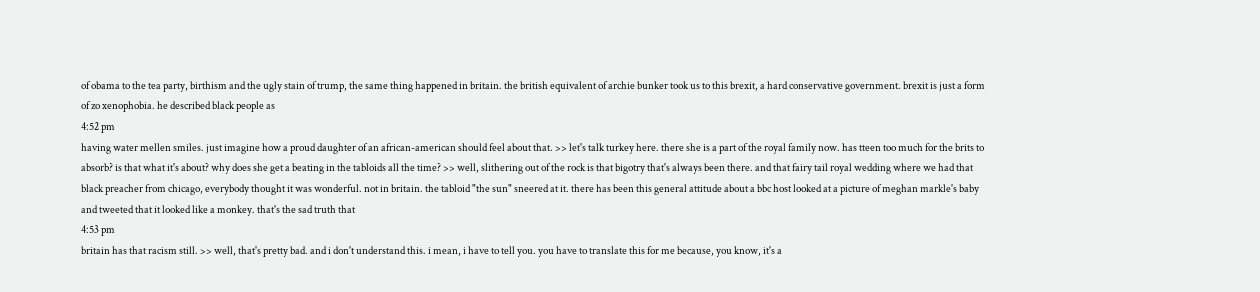of obama to the tea party, birthism and the ugly stain of trump, the same thing happened in britain. the british equivalent of archie bunker took us to this brexit, a hard conservative government. brexit is just a form of zo xenophobia. he described black people as
4:52 pm
having water mellen smiles. just imagine how a proud daughter of an african-american should feel about that. >> let's talk turkey here. there she is a part of the royal family now. has tteen too much for the brits to absorb? is that what it's about? why does she get a beating in the tabloids all the time? >> well, slithering out of the rock is that bigotry that's always been there. and that fairy tail royal wedding where we had that black preacher from chicago, everybody thought it was wonderful. not in britain. the tabloid "the sun" sneered at it. there has been this general attitude about a bbc host looked at a picture of meghan markle's baby and tweeted that it looked like a monkey. that's the sad truth that
4:53 pm
britain has that racism still. >> well, that's pretty bad. and i don't understand this. i mean, i have to tell you. you have to translate this for me because, you know, it's a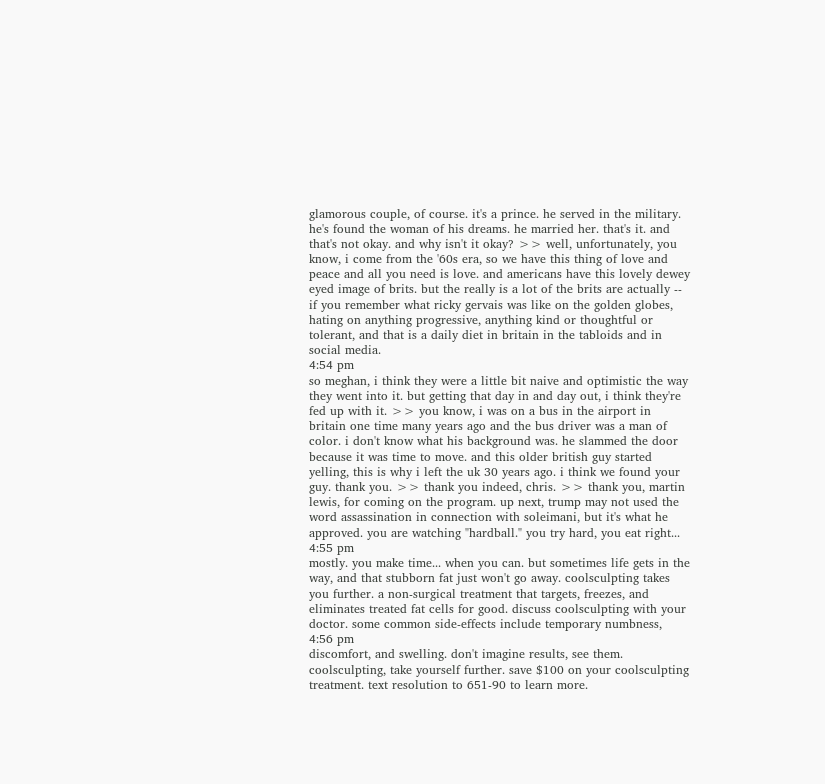glamorous couple, of course. it's a prince. he served in the military. he's found the woman of his dreams. he married her. that's it. and that's not okay. and why isn't it okay? >> well, unfortunately, you know, i come from the '60s era, so we have this thing of love and peace and all you need is love. and americans have this lovely dewey eyed image of brits. but the really is a lot of the brits are actually -- if you remember what ricky gervais was like on the golden globes, hating on anything progressive, anything kind or thoughtful or tolerant, and that is a daily diet in britain in the tabloids and in social media.
4:54 pm
so meghan, i think they were a little bit naive and optimistic the way they went into it. but getting that day in and day out, i think they're fed up with it. >> you know, i was on a bus in the airport in britain one time many years ago and the bus driver was a man of color. i don't know what his background was. he slammed the door because it was time to move. and this older british guy started yelling, this is why i left the uk 30 years ago. i think we found your guy. thank you. >> thank you indeed, chris. >> thank you, martin lewis, for coming on the program. up next, trump may not used the word assassination in connection with soleimani, but it's what he approved. you are watching "hardball." you try hard, you eat right...
4:55 pm
mostly. you make time... when you can. but sometimes life gets in the way, and that stubborn fat just won't go away. coolsculpting takes you further. a non-surgical treatment that targets, freezes, and eliminates treated fat cells for good. discuss coolsculpting with your doctor. some common side-effects include temporary numbness,
4:56 pm
discomfort, and swelling. don't imagine results, see them. coolsculpting, take yourself further. save $100 on your coolsculpting treatment. text resolution to 651-90 to learn more.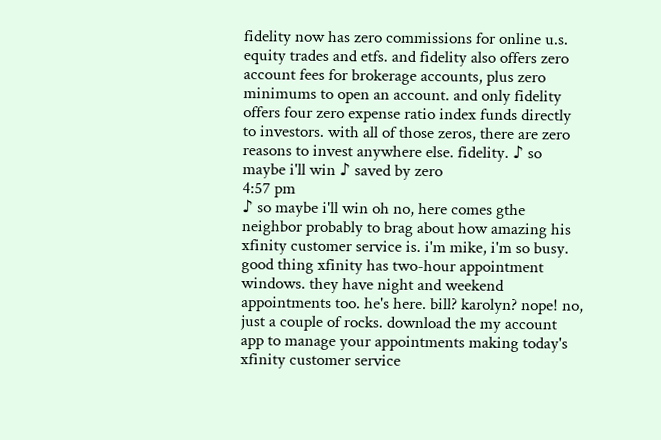fidelity now has zero commissions for online u.s. equity trades and etfs. and fidelity also offers zero account fees for brokerage accounts, plus zero minimums to open an account. and only fidelity offers four zero expense ratio index funds directly to investors. with all of those zeros, there are zero reasons to invest anywhere else. fidelity. ♪ so maybe i'll win ♪ saved by zero
4:57 pm
♪ so maybe i'll win oh no, here comes gthe neighbor probably to brag about how amazing his xfinity customer service is. i'm mike, i'm so busy. good thing xfinity has two-hour appointment windows. they have night and weekend appointments too. he's here. bill? karolyn? nope! no, just a couple of rocks. download the my account app to manage your appointments making today's xfinity customer service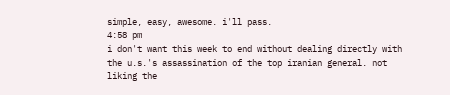simple, easy, awesome. i'll pass.
4:58 pm
i don't want this week to end without dealing directly with the u.s.'s assassination of the top iranian general. not liking the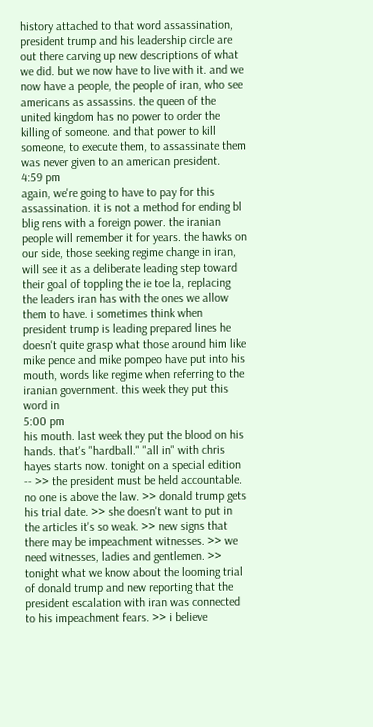history attached to that word assassination, president trump and his leadership circle are out there carving up new descriptions of what we did. but we now have to live with it. and we now have a people, the people of iran, who see americans as assassins. the queen of the united kingdom has no power to order the killing of someone. and that power to kill someone, to execute them, to assassinate them was never given to an american president.
4:59 pm
again, we're going to have to pay for this assassination. it is not a method for ending bl blig rens with a foreign power. the iranian people will remember it for years. the hawks on our side, those seeking regime change in iran, will see it as a deliberate leading step toward their goal of toppling the ie toe la, replacing the leaders iran has with the ones we allow them to have. i sometimes think when president trump is leading prepared lines he doesn't quite grasp what those around him like mike pence and mike pompeo have put into his mouth, words like regime when referring to the iranian government. this week they put this word in
5:00 pm
his mouth. last week they put the blood on his hands. that's "hardball." "all in" with chris hayes starts now. tonight on a special edition -- >> the president must be held accountable. no one is above the law. >> donald trump gets his trial date. >> she doesn't want to put in the articles it's so weak. >> new signs that there may be impeachment witnesses. >> we need witnesses, ladies and gentlemen. >> tonight what we know about the looming trial of donald trump and new reporting that the president escalation with iran was connected to his impeachment fears. >> i believe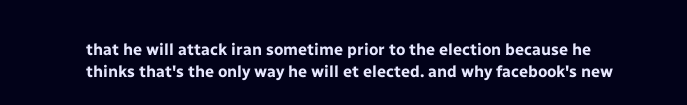that he will attack iran sometime prior to the election because he thinks that's the only way he will et elected. and why facebook's new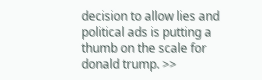decision to allow lies and political ads is putting a thumb on the scale for donald trump. >>